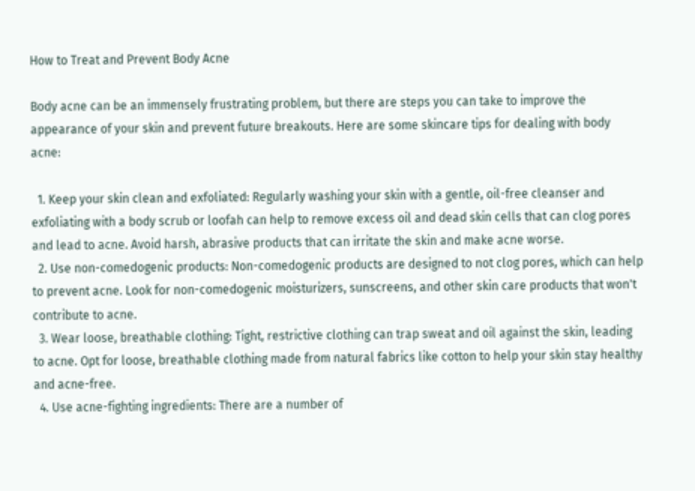How to Treat and Prevent Body Acne

Body acne can be an immensely frustrating problem, but there are steps you can take to improve the appearance of your skin and prevent future breakouts. Here are some skincare tips for dealing with body acne:

  1. Keep your skin clean and exfoliated: Regularly washing your skin with a gentle, oil-free cleanser and exfoliating with a body scrub or loofah can help to remove excess oil and dead skin cells that can clog pores and lead to acne. Avoid harsh, abrasive products that can irritate the skin and make acne worse.
  2. Use non-comedogenic products: Non-comedogenic products are designed to not clog pores, which can help to prevent acne. Look for non-comedogenic moisturizers, sunscreens, and other skin care products that won't contribute to acne.
  3. Wear loose, breathable clothing: Tight, restrictive clothing can trap sweat and oil against the skin, leading to acne. Opt for loose, breathable clothing made from natural fabrics like cotton to help your skin stay healthy and acne-free.
  4. Use acne-fighting ingredients: There are a number of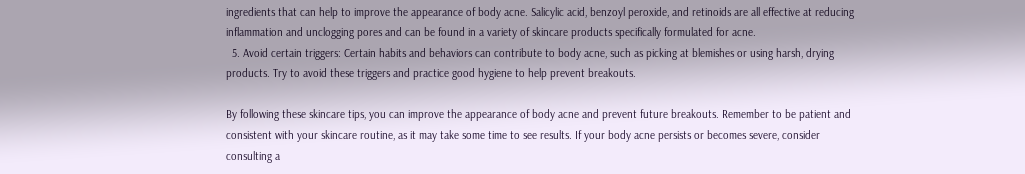ingredients that can help to improve the appearance of body acne. Salicylic acid, benzoyl peroxide, and retinoids are all effective at reducing inflammation and unclogging pores and can be found in a variety of skincare products specifically formulated for acne.
  5. Avoid certain triggers: Certain habits and behaviors can contribute to body acne, such as picking at blemishes or using harsh, drying products. Try to avoid these triggers and practice good hygiene to help prevent breakouts.

By following these skincare tips, you can improve the appearance of body acne and prevent future breakouts. Remember to be patient and consistent with your skincare routine, as it may take some time to see results. If your body acne persists or becomes severe, consider consulting a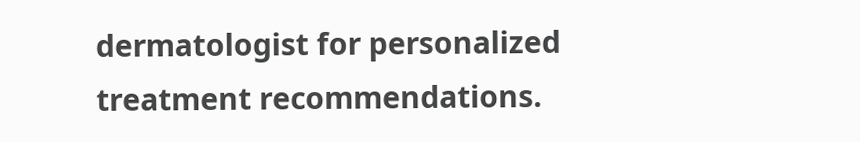dermatologist for personalized treatment recommendations.